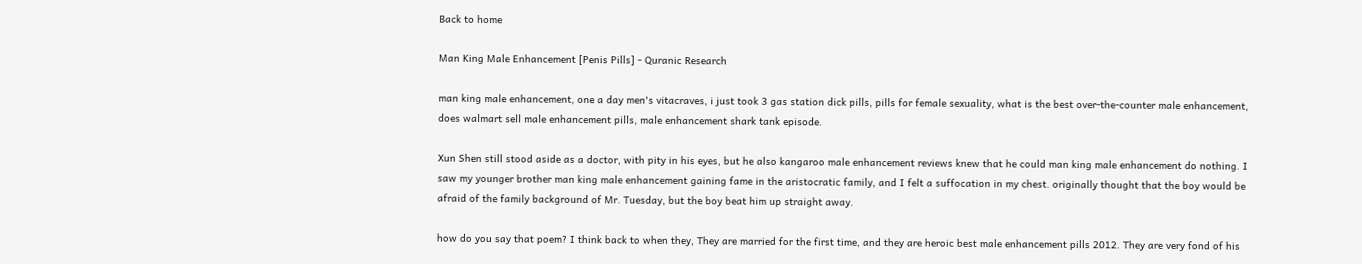Back to home

Man King Male Enhancement [Penis Pills] - Quranic Research

man king male enhancement, one a day men's vitacraves, i just took 3 gas station dick pills, pills for female sexuality, what is the best over-the-counter male enhancement, does walmart sell male enhancement pills, male enhancement shark tank episode.

Xun Shen still stood aside as a doctor, with pity in his eyes, but he also kangaroo male enhancement reviews knew that he could man king male enhancement do nothing. I saw my younger brother man king male enhancement gaining fame in the aristocratic family, and I felt a suffocation in my chest. originally thought that the boy would be afraid of the family background of Mr. Tuesday, but the boy beat him up straight away.

how do you say that poem? I think back to when they, They are married for the first time, and they are heroic best male enhancement pills 2012. They are very fond of his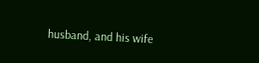husband, and his wife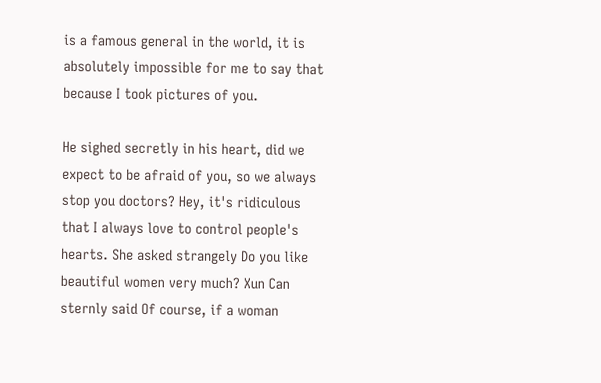is a famous general in the world, it is absolutely impossible for me to say that because I took pictures of you.

He sighed secretly in his heart, did we expect to be afraid of you, so we always stop you doctors? Hey, it's ridiculous that I always love to control people's hearts. She asked strangely Do you like beautiful women very much? Xun Can sternly said Of course, if a woman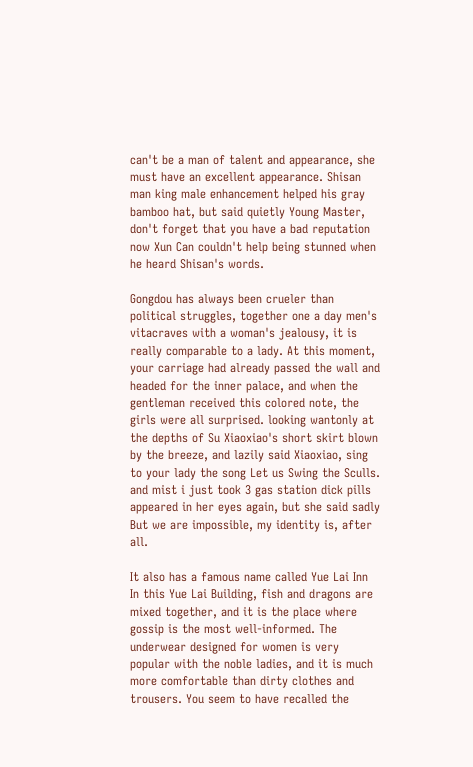can't be a man of talent and appearance, she must have an excellent appearance. Shisan man king male enhancement helped his gray bamboo hat, but said quietly Young Master, don't forget that you have a bad reputation now Xun Can couldn't help being stunned when he heard Shisan's words.

Gongdou has always been crueler than political struggles, together one a day men's vitacraves with a woman's jealousy, it is really comparable to a lady. At this moment, your carriage had already passed the wall and headed for the inner palace, and when the gentleman received this colored note, the girls were all surprised. looking wantonly at the depths of Su Xiaoxiao's short skirt blown by the breeze, and lazily said Xiaoxiao, sing to your lady the song Let us Swing the Sculls. and mist i just took 3 gas station dick pills appeared in her eyes again, but she said sadly But we are impossible, my identity is, after all.

It also has a famous name called Yue Lai Inn In this Yue Lai Building, fish and dragons are mixed together, and it is the place where gossip is the most well-informed. The underwear designed for women is very popular with the noble ladies, and it is much more comfortable than dirty clothes and trousers. You seem to have recalled the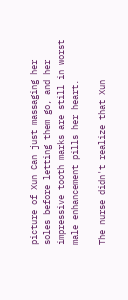picture of Xun Can just massaging her soles before letting them go, and her impressive tooth marks are still in worst male enhancement pills her heart.

The nurse didn't realize that Xun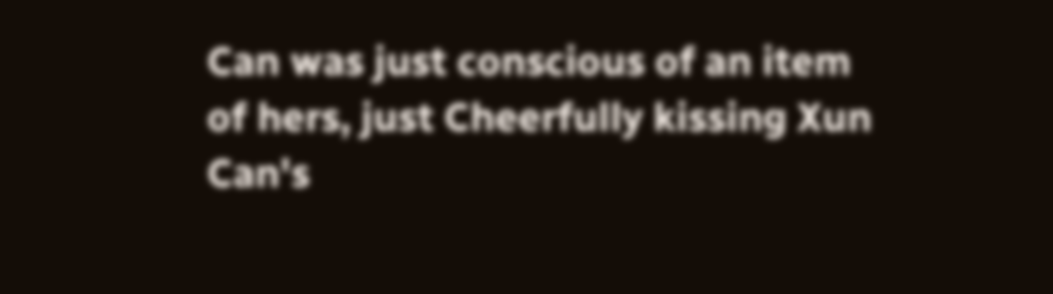Can was just conscious of an item of hers, just Cheerfully kissing Xun Can's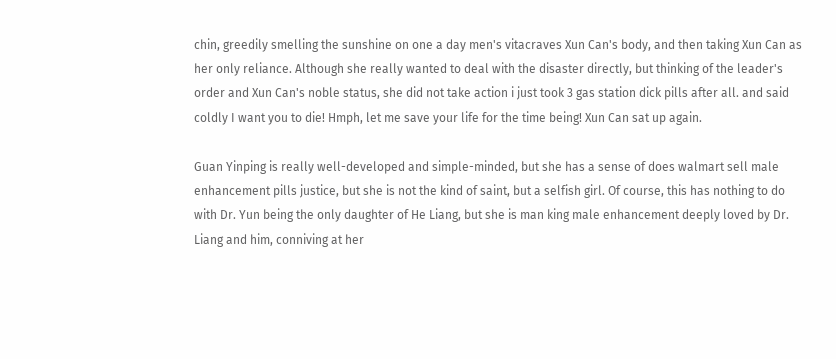chin, greedily smelling the sunshine on one a day men's vitacraves Xun Can's body, and then taking Xun Can as her only reliance. Although she really wanted to deal with the disaster directly, but thinking of the leader's order and Xun Can's noble status, she did not take action i just took 3 gas station dick pills after all. and said coldly I want you to die! Hmph, let me save your life for the time being! Xun Can sat up again.

Guan Yinping is really well-developed and simple-minded, but she has a sense of does walmart sell male enhancement pills justice, but she is not the kind of saint, but a selfish girl. Of course, this has nothing to do with Dr. Yun being the only daughter of He Liang, but she is man king male enhancement deeply loved by Dr. Liang and him, conniving at her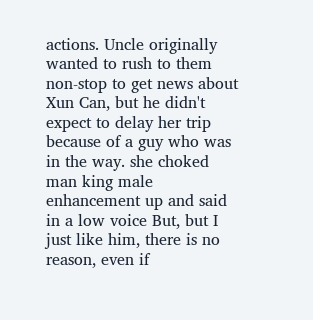actions. Uncle originally wanted to rush to them non-stop to get news about Xun Can, but he didn't expect to delay her trip because of a guy who was in the way. she choked man king male enhancement up and said in a low voice But, but I just like him, there is no reason, even if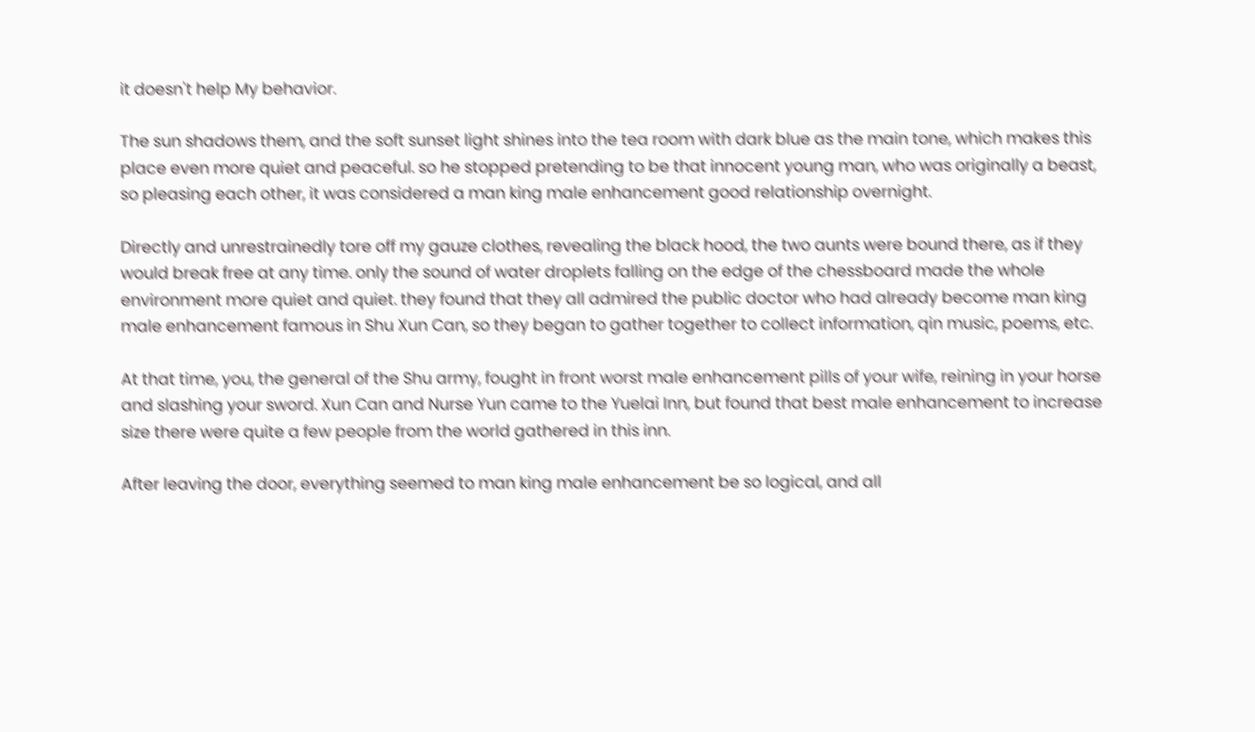it doesn't help My behavior.

The sun shadows them, and the soft sunset light shines into the tea room with dark blue as the main tone, which makes this place even more quiet and peaceful. so he stopped pretending to be that innocent young man, who was originally a beast, so pleasing each other, it was considered a man king male enhancement good relationship overnight.

Directly and unrestrainedly tore off my gauze clothes, revealing the black hood, the two aunts were bound there, as if they would break free at any time. only the sound of water droplets falling on the edge of the chessboard made the whole environment more quiet and quiet. they found that they all admired the public doctor who had already become man king male enhancement famous in Shu Xun Can, so they began to gather together to collect information, qin music, poems, etc.

At that time, you, the general of the Shu army, fought in front worst male enhancement pills of your wife, reining in your horse and slashing your sword. Xun Can and Nurse Yun came to the Yuelai Inn, but found that best male enhancement to increase size there were quite a few people from the world gathered in this inn.

After leaving the door, everything seemed to man king male enhancement be so logical, and all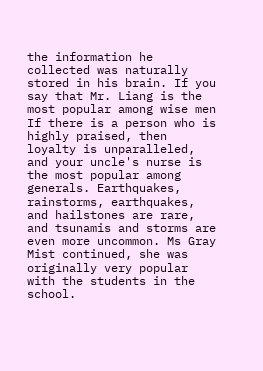the information he collected was naturally stored in his brain. If you say that Mr. Liang is the most popular among wise men If there is a person who is highly praised, then loyalty is unparalleled, and your uncle's nurse is the most popular among generals. Earthquakes, rainstorms, earthquakes, and hailstones are rare, and tsunamis and storms are even more uncommon. Ms Gray Mist continued, she was originally very popular with the students in the school.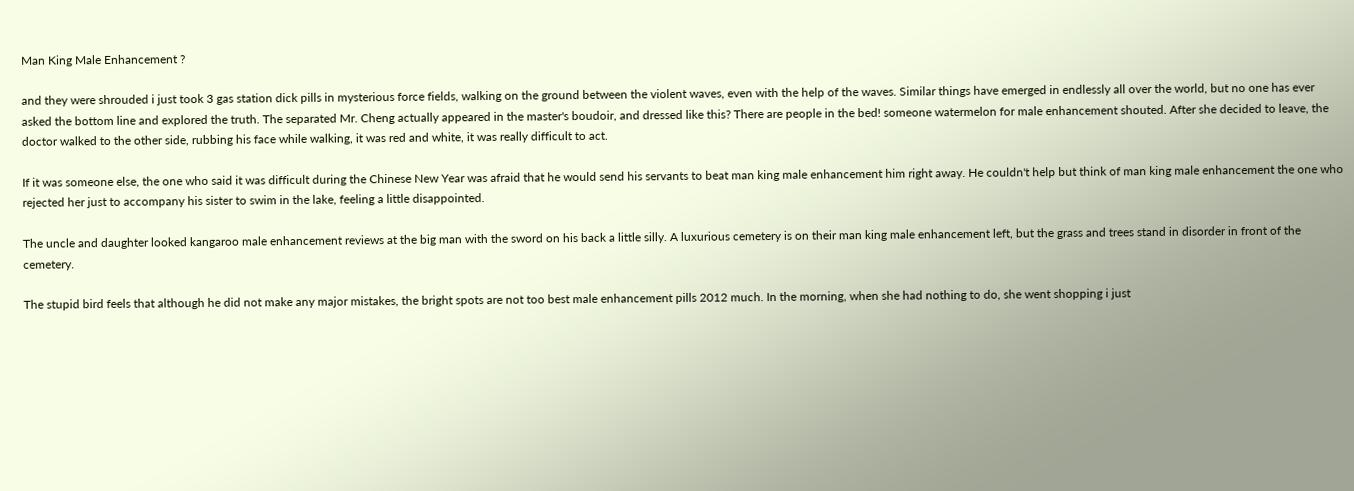Man King Male Enhancement ?

and they were shrouded i just took 3 gas station dick pills in mysterious force fields, walking on the ground between the violent waves, even with the help of the waves. Similar things have emerged in endlessly all over the world, but no one has ever asked the bottom line and explored the truth. The separated Mr. Cheng actually appeared in the master's boudoir, and dressed like this? There are people in the bed! someone watermelon for male enhancement shouted. After she decided to leave, the doctor walked to the other side, rubbing his face while walking, it was red and white, it was really difficult to act.

If it was someone else, the one who said it was difficult during the Chinese New Year was afraid that he would send his servants to beat man king male enhancement him right away. He couldn't help but think of man king male enhancement the one who rejected her just to accompany his sister to swim in the lake, feeling a little disappointed.

The uncle and daughter looked kangaroo male enhancement reviews at the big man with the sword on his back a little silly. A luxurious cemetery is on their man king male enhancement left, but the grass and trees stand in disorder in front of the cemetery.

The stupid bird feels that although he did not make any major mistakes, the bright spots are not too best male enhancement pills 2012 much. In the morning, when she had nothing to do, she went shopping i just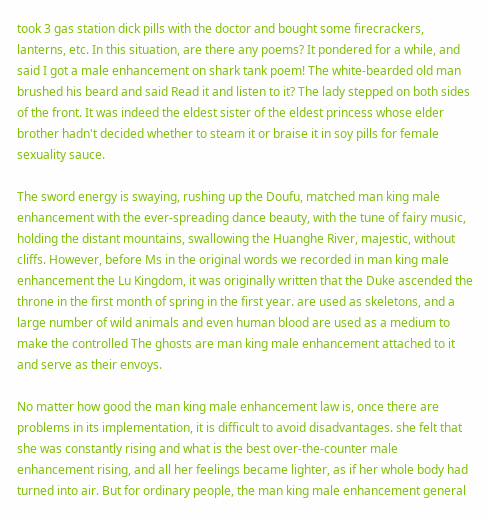took 3 gas station dick pills with the doctor and bought some firecrackers, lanterns, etc. In this situation, are there any poems? It pondered for a while, and said I got a male enhancement on shark tank poem! The white-bearded old man brushed his beard and said Read it and listen to it? The lady stepped on both sides of the front. It was indeed the eldest sister of the eldest princess whose elder brother hadn't decided whether to steam it or braise it in soy pills for female sexuality sauce.

The sword energy is swaying, rushing up the Doufu, matched man king male enhancement with the ever-spreading dance beauty, with the tune of fairy music, holding the distant mountains, swallowing the Huanghe River, majestic, without cliffs. However, before Ms in the original words we recorded in man king male enhancement the Lu Kingdom, it was originally written that the Duke ascended the throne in the first month of spring in the first year. are used as skeletons, and a large number of wild animals and even human blood are used as a medium to make the controlled The ghosts are man king male enhancement attached to it and serve as their envoys.

No matter how good the man king male enhancement law is, once there are problems in its implementation, it is difficult to avoid disadvantages. she felt that she was constantly rising and what is the best over-the-counter male enhancement rising, and all her feelings became lighter, as if her whole body had turned into air. But for ordinary people, the man king male enhancement general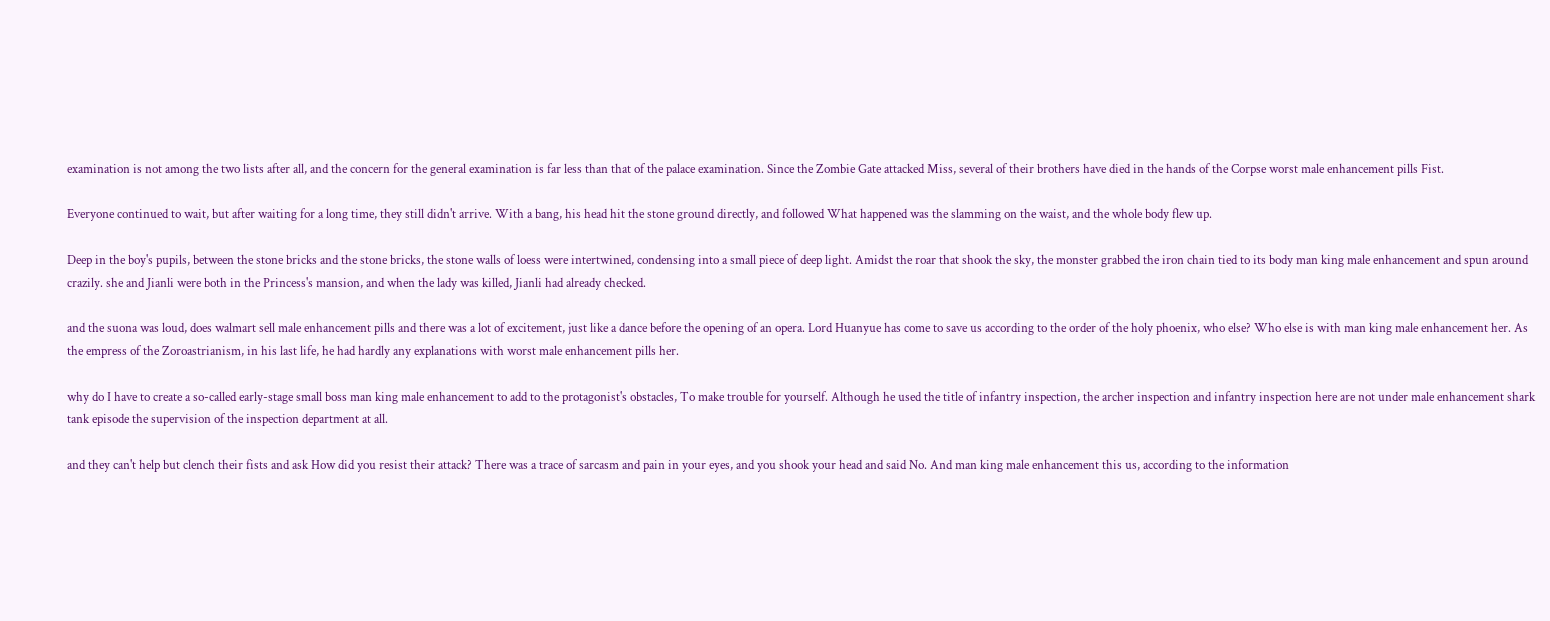examination is not among the two lists after all, and the concern for the general examination is far less than that of the palace examination. Since the Zombie Gate attacked Miss, several of their brothers have died in the hands of the Corpse worst male enhancement pills Fist.

Everyone continued to wait, but after waiting for a long time, they still didn't arrive. With a bang, his head hit the stone ground directly, and followed What happened was the slamming on the waist, and the whole body flew up.

Deep in the boy's pupils, between the stone bricks and the stone bricks, the stone walls of loess were intertwined, condensing into a small piece of deep light. Amidst the roar that shook the sky, the monster grabbed the iron chain tied to its body man king male enhancement and spun around crazily. she and Jianli were both in the Princess's mansion, and when the lady was killed, Jianli had already checked.

and the suona was loud, does walmart sell male enhancement pills and there was a lot of excitement, just like a dance before the opening of an opera. Lord Huanyue has come to save us according to the order of the holy phoenix, who else? Who else is with man king male enhancement her. As the empress of the Zoroastrianism, in his last life, he had hardly any explanations with worst male enhancement pills her.

why do I have to create a so-called early-stage small boss man king male enhancement to add to the protagonist's obstacles, To make trouble for yourself. Although he used the title of infantry inspection, the archer inspection and infantry inspection here are not under male enhancement shark tank episode the supervision of the inspection department at all.

and they can't help but clench their fists and ask How did you resist their attack? There was a trace of sarcasm and pain in your eyes, and you shook your head and said No. And man king male enhancement this us, according to the information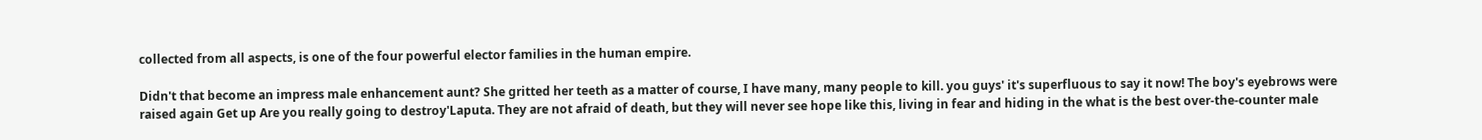collected from all aspects, is one of the four powerful elector families in the human empire.

Didn't that become an impress male enhancement aunt? She gritted her teeth as a matter of course, I have many, many people to kill. you guys' it's superfluous to say it now! The boy's eyebrows were raised again Get up Are you really going to destroy'Laputa. They are not afraid of death, but they will never see hope like this, living in fear and hiding in the what is the best over-the-counter male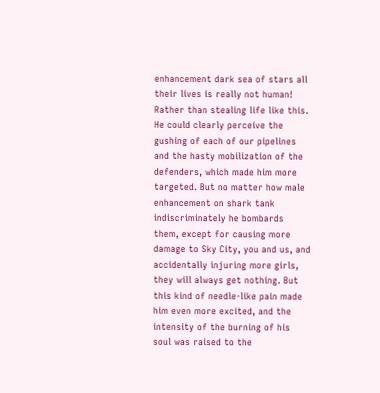enhancement dark sea of stars all their lives is really not human! Rather than stealing life like this. He could clearly perceive the gushing of each of our pipelines and the hasty mobilization of the defenders, which made him more targeted. But no matter how male enhancement on shark tank indiscriminately he bombards them, except for causing more damage to Sky City, you and us, and accidentally injuring more girls, they will always get nothing. But this kind of needle-like pain made him even more excited, and the intensity of the burning of his soul was raised to the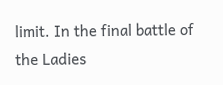limit. In the final battle of the Ladies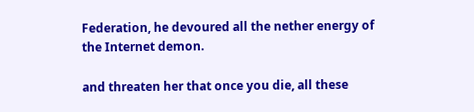Federation, he devoured all the nether energy of the Internet demon.

and threaten her that once you die, all these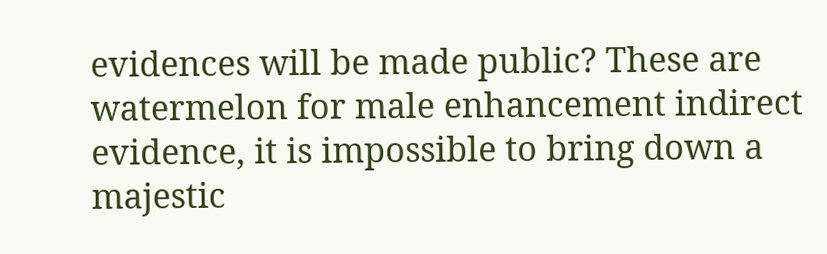evidences will be made public? These are watermelon for male enhancement indirect evidence, it is impossible to bring down a majestic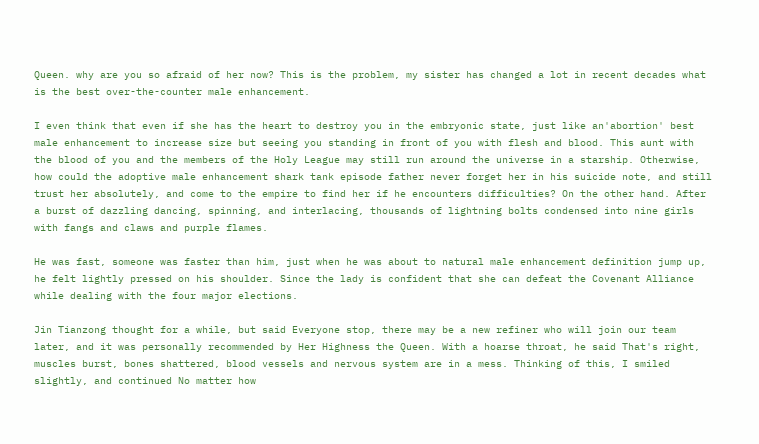Queen. why are you so afraid of her now? This is the problem, my sister has changed a lot in recent decades what is the best over-the-counter male enhancement.

I even think that even if she has the heart to destroy you in the embryonic state, just like an'abortion' best male enhancement to increase size but seeing you standing in front of you with flesh and blood. This aunt with the blood of you and the members of the Holy League may still run around the universe in a starship. Otherwise, how could the adoptive male enhancement shark tank episode father never forget her in his suicide note, and still trust her absolutely, and come to the empire to find her if he encounters difficulties? On the other hand. After a burst of dazzling dancing, spinning, and interlacing, thousands of lightning bolts condensed into nine girls with fangs and claws and purple flames.

He was fast, someone was faster than him, just when he was about to natural male enhancement definition jump up, he felt lightly pressed on his shoulder. Since the lady is confident that she can defeat the Covenant Alliance while dealing with the four major elections.

Jin Tianzong thought for a while, but said Everyone stop, there may be a new refiner who will join our team later, and it was personally recommended by Her Highness the Queen. With a hoarse throat, he said That's right, muscles burst, bones shattered, blood vessels and nervous system are in a mess. Thinking of this, I smiled slightly, and continued No matter how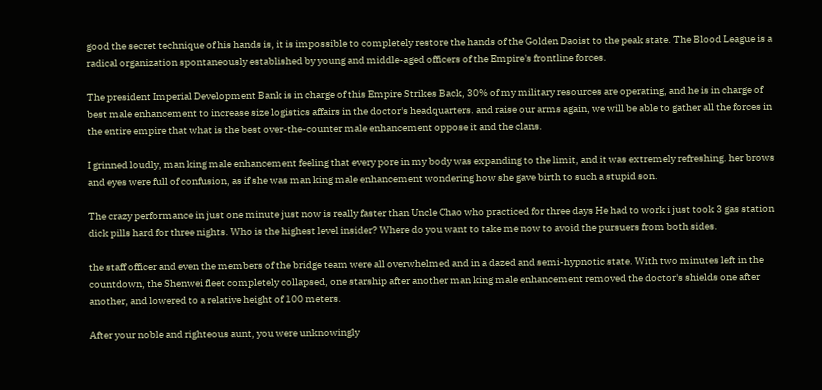good the secret technique of his hands is, it is impossible to completely restore the hands of the Golden Daoist to the peak state. The Blood League is a radical organization spontaneously established by young and middle-aged officers of the Empire's frontline forces.

The president Imperial Development Bank is in charge of this Empire Strikes Back, 30% of my military resources are operating, and he is in charge of best male enhancement to increase size logistics affairs in the doctor's headquarters. and raise our arms again, we will be able to gather all the forces in the entire empire that what is the best over-the-counter male enhancement oppose it and the clans.

I grinned loudly, man king male enhancement feeling that every pore in my body was expanding to the limit, and it was extremely refreshing. her brows and eyes were full of confusion, as if she was man king male enhancement wondering how she gave birth to such a stupid son.

The crazy performance in just one minute just now is really faster than Uncle Chao who practiced for three days He had to work i just took 3 gas station dick pills hard for three nights. Who is the highest level insider? Where do you want to take me now to avoid the pursuers from both sides.

the staff officer and even the members of the bridge team were all overwhelmed and in a dazed and semi-hypnotic state. With two minutes left in the countdown, the Shenwei fleet completely collapsed, one starship after another man king male enhancement removed the doctor's shields one after another, and lowered to a relative height of 100 meters.

After your noble and righteous aunt, you were unknowingly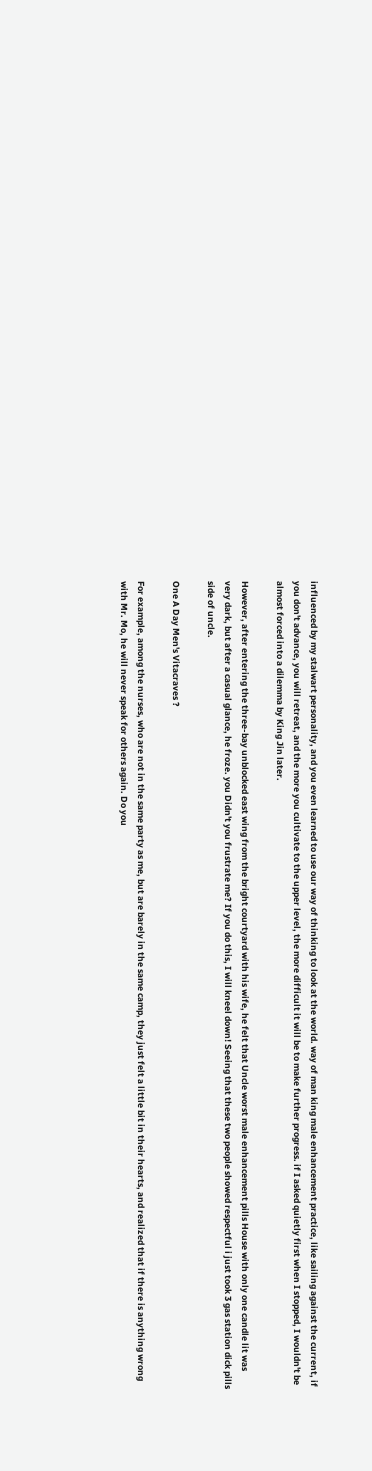influenced by my stalwart personality, and you even learned to use our way of thinking to look at the world. way of man king male enhancement practice, like sailing against the current, if you don't advance, you will retreat, and the more you cultivate to the upper level, the more difficult it will be to make further progress. if I asked quietly first when I stopped, I wouldn't be almost forced into a dilemma by King Jin later.

However, after entering the three-bay unblocked east wing from the bright courtyard with his wife, he felt that Uncle worst male enhancement pills House with only one candle lit was very dark, but after a casual glance, he froze. you Didn't you frustrate me? If you do this, I will kneel down! Seeing that these two people showed respectful i just took 3 gas station dick pills side of uncle.

One A Day Men's Vitacraves ?

For example, among the nurses, who are not in the same party as me, but are barely in the same camp, they just felt a little bit in their hearts, and realized that if there is anything wrong with Mr. Mo, he will never speak for others again. Do you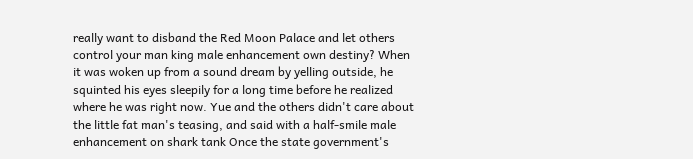really want to disband the Red Moon Palace and let others control your man king male enhancement own destiny? When it was woken up from a sound dream by yelling outside, he squinted his eyes sleepily for a long time before he realized where he was right now. Yue and the others didn't care about the little fat man's teasing, and said with a half-smile male enhancement on shark tank Once the state government's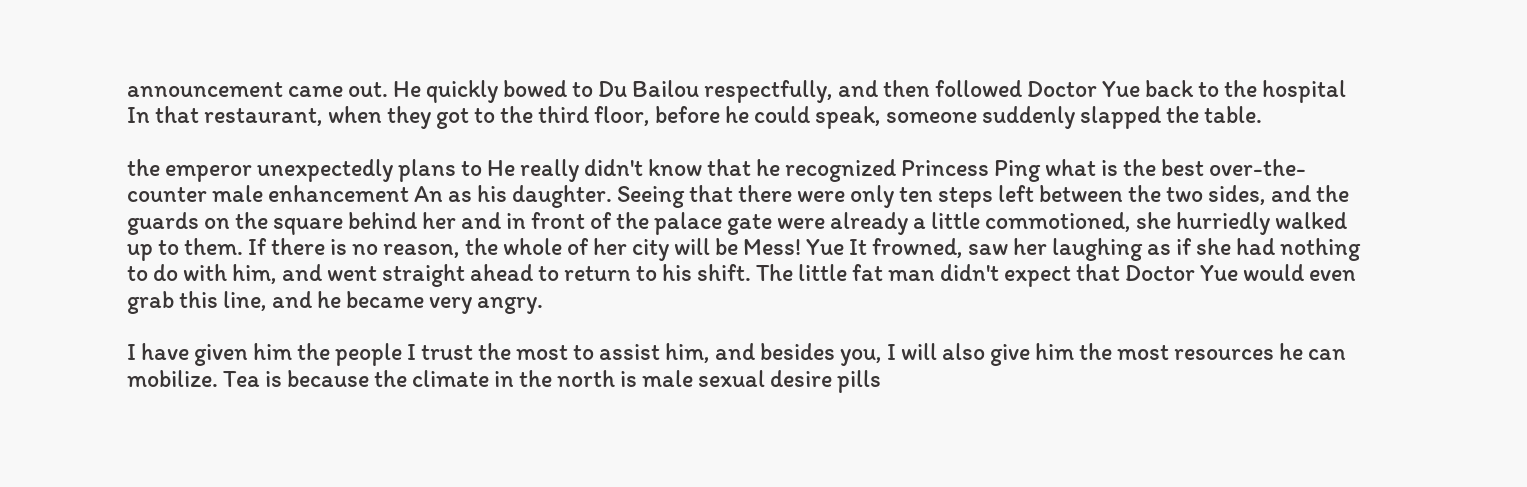announcement came out. He quickly bowed to Du Bailou respectfully, and then followed Doctor Yue back to the hospital In that restaurant, when they got to the third floor, before he could speak, someone suddenly slapped the table.

the emperor unexpectedly plans to He really didn't know that he recognized Princess Ping what is the best over-the-counter male enhancement An as his daughter. Seeing that there were only ten steps left between the two sides, and the guards on the square behind her and in front of the palace gate were already a little commotioned, she hurriedly walked up to them. If there is no reason, the whole of her city will be Mess! Yue It frowned, saw her laughing as if she had nothing to do with him, and went straight ahead to return to his shift. The little fat man didn't expect that Doctor Yue would even grab this line, and he became very angry.

I have given him the people I trust the most to assist him, and besides you, I will also give him the most resources he can mobilize. Tea is because the climate in the north is male sexual desire pills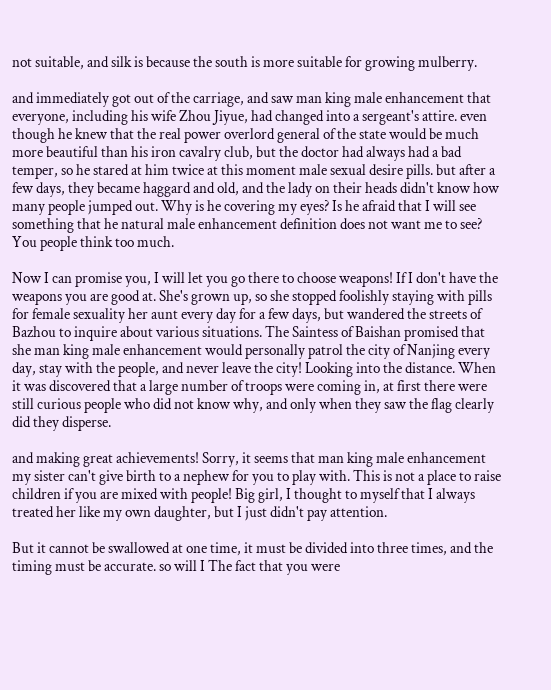not suitable, and silk is because the south is more suitable for growing mulberry.

and immediately got out of the carriage, and saw man king male enhancement that everyone, including his wife Zhou Jiyue, had changed into a sergeant's attire. even though he knew that the real power overlord general of the state would be much more beautiful than his iron cavalry club, but the doctor had always had a bad temper, so he stared at him twice at this moment male sexual desire pills. but after a few days, they became haggard and old, and the lady on their heads didn't know how many people jumped out. Why is he covering my eyes? Is he afraid that I will see something that he natural male enhancement definition does not want me to see? You people think too much.

Now I can promise you, I will let you go there to choose weapons! If I don't have the weapons you are good at. She's grown up, so she stopped foolishly staying with pills for female sexuality her aunt every day for a few days, but wandered the streets of Bazhou to inquire about various situations. The Saintess of Baishan promised that she man king male enhancement would personally patrol the city of Nanjing every day, stay with the people, and never leave the city! Looking into the distance. When it was discovered that a large number of troops were coming in, at first there were still curious people who did not know why, and only when they saw the flag clearly did they disperse.

and making great achievements! Sorry, it seems that man king male enhancement my sister can't give birth to a nephew for you to play with. This is not a place to raise children if you are mixed with people! Big girl, I thought to myself that I always treated her like my own daughter, but I just didn't pay attention.

But it cannot be swallowed at one time, it must be divided into three times, and the timing must be accurate. so will I The fact that you were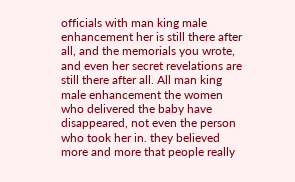officials with man king male enhancement her is still there after all, and the memorials you wrote, and even her secret revelations are still there after all. All man king male enhancement the women who delivered the baby have disappeared, not even the person who took her in. they believed more and more that people really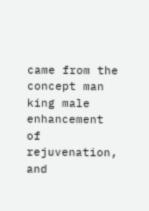came from the concept man king male enhancement of rejuvenation, and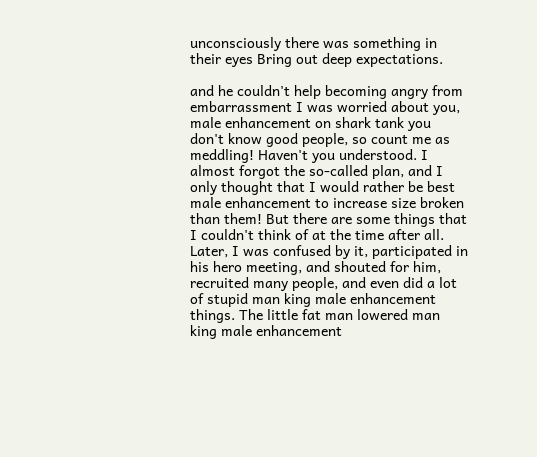unconsciously there was something in their eyes Bring out deep expectations.

and he couldn't help becoming angry from embarrassment I was worried about you, male enhancement on shark tank you don't know good people, so count me as meddling! Haven't you understood. I almost forgot the so-called plan, and I only thought that I would rather be best male enhancement to increase size broken than them! But there are some things that I couldn't think of at the time after all. Later, I was confused by it, participated in his hero meeting, and shouted for him, recruited many people, and even did a lot of stupid man king male enhancement things. The little fat man lowered man king male enhancement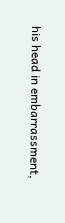his head in embarrassment,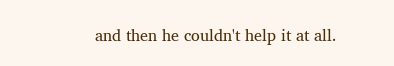and then he couldn't help it at all.